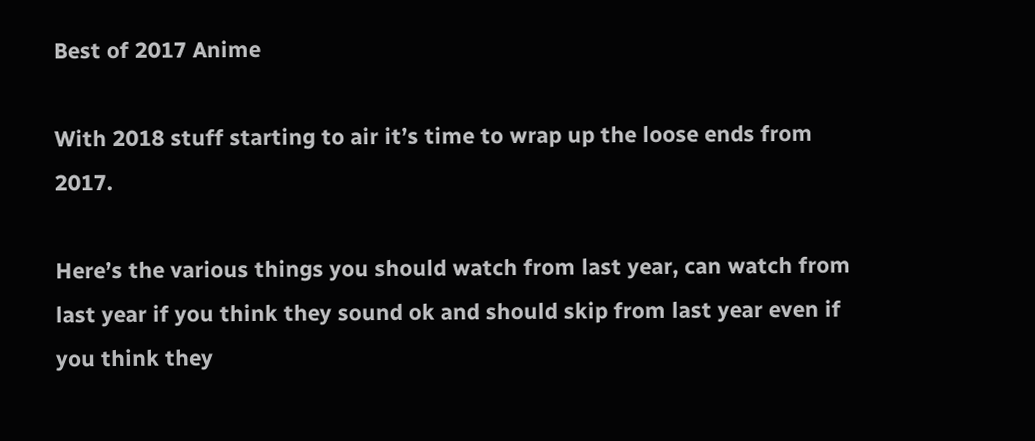Best of 2017 Anime

With 2018 stuff starting to air it’s time to wrap up the loose ends from 2017.

Here’s the various things you should watch from last year, can watch from last year if you think they sound ok and should skip from last year even if you think they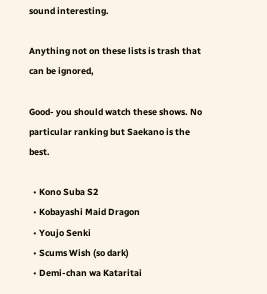sound interesting.

Anything not on these lists is trash that can be ignored,

Good- you should watch these shows. No particular ranking but Saekano is the best.

  • Kono Suba S2
  • Kobayashi Maid Dragon
  • Youjo Senki
  • Scums Wish (so dark)
  • Demi-chan wa Kataritai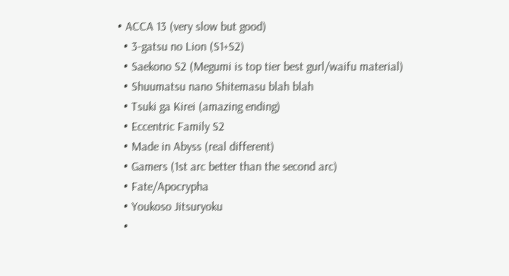• ACCA 13 (very slow but good)
  • 3-gatsu no Lion (S1+S2)
  • Saekono S2 (Megumi is top tier best gurl/waifu material)
  • Shuumatsu nano Shitemasu blah blah
  • Tsuki ga Kirei (amazing ending)
  • Eccentric Family S2
  • Made in Abyss (real different)
  • Gamers (1st arc better than the second arc)
  • Fate/Apocrypha
  • Youkoso Jitsuryoku
  •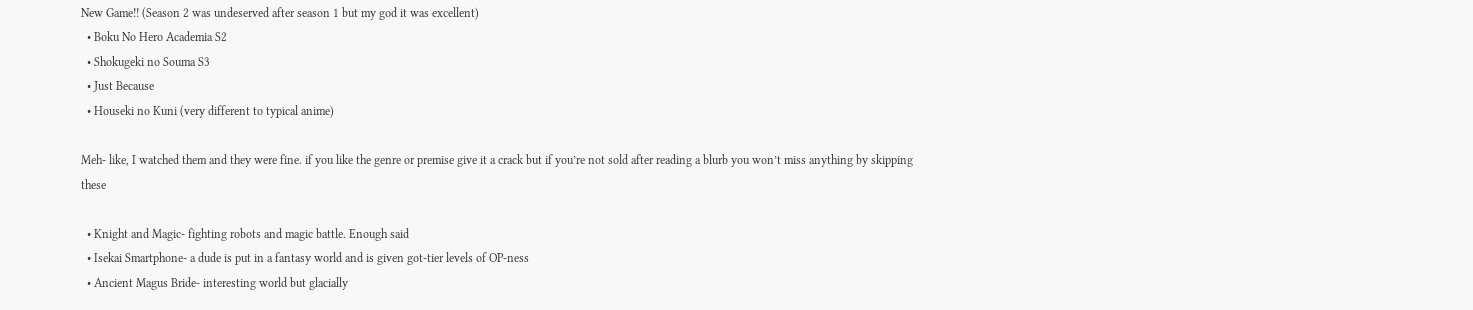New Game!! (Season 2 was undeserved after season 1 but my god it was excellent)
  • Boku No Hero Academia S2
  • Shokugeki no Souma S3
  • Just Because
  • Houseki no Kuni (very different to typical anime)

Meh- like, I watched them and they were fine. if you like the genre or premise give it a crack but if you’re not sold after reading a blurb you won’t miss anything by skipping these

  • Knight and Magic- fighting robots and magic battle. Enough said
  • Isekai Smartphone- a dude is put in a fantasy world and is given got-tier levels of OP-ness
  • Ancient Magus Bride- interesting world but glacially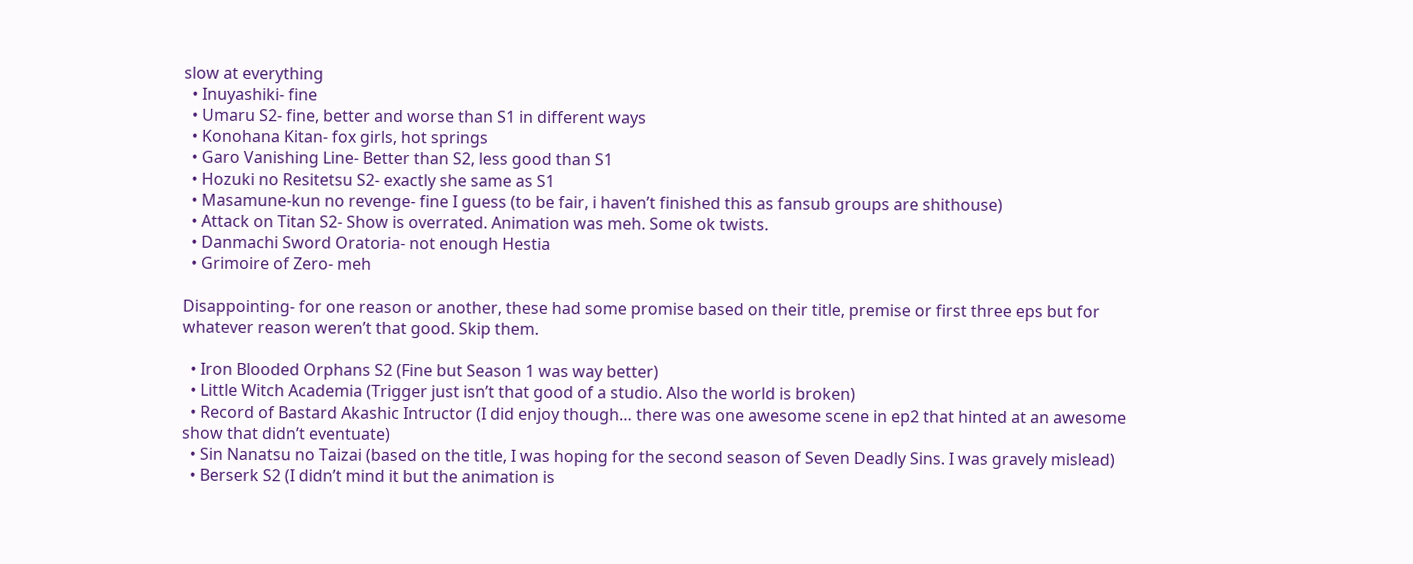slow at everything
  • Inuyashiki- fine
  • Umaru S2- fine, better and worse than S1 in different ways
  • Konohana Kitan- fox girls, hot springs
  • Garo Vanishing Line- Better than S2, less good than S1
  • Hozuki no Resitetsu S2- exactly she same as S1
  • Masamune-kun no revenge- fine I guess (to be fair, i haven’t finished this as fansub groups are shithouse)
  • Attack on Titan S2- Show is overrated. Animation was meh. Some ok twists.
  • Danmachi Sword Oratoria- not enough Hestia
  • Grimoire of Zero- meh

Disappointing- for one reason or another, these had some promise based on their title, premise or first three eps but for whatever reason weren’t that good. Skip them.

  • Iron Blooded Orphans S2 (Fine but Season 1 was way better)
  • Little Witch Academia (Trigger just isn’t that good of a studio. Also the world is broken)
  • Record of Bastard Akashic Intructor (I did enjoy though… there was one awesome scene in ep2 that hinted at an awesome show that didn’t eventuate)
  • Sin Nanatsu no Taizai (based on the title, I was hoping for the second season of Seven Deadly Sins. I was gravely mislead)
  • Berserk S2 (I didn’t mind it but the animation is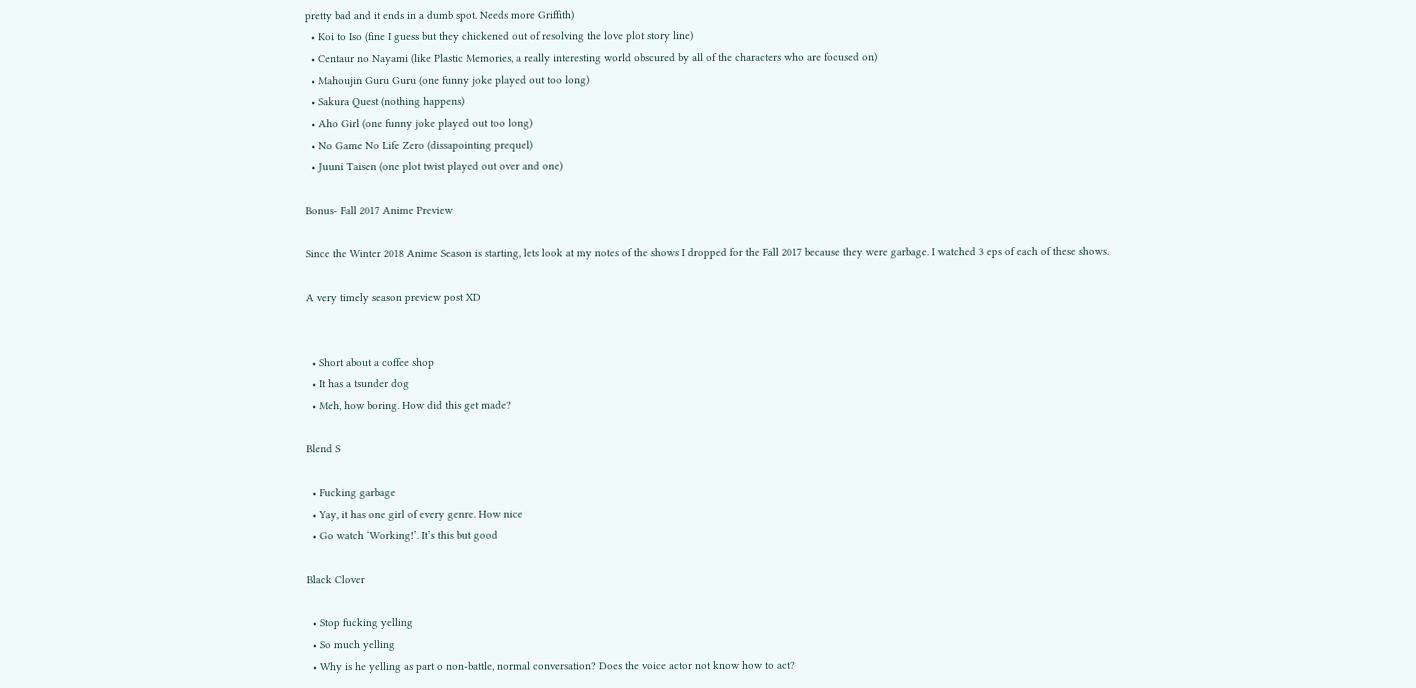pretty bad and it ends in a dumb spot. Needs more Griffith)
  • Koi to Iso (fine I guess but they chickened out of resolving the love plot story line)
  • Centaur no Nayami (like Plastic Memories, a really interesting world obscured by all of the characters who are focused on)
  • Mahoujin Guru Guru (one funny joke played out too long)
  • Sakura Quest (nothing happens)
  • Aho Girl (one funny joke played out too long)
  • No Game No Life Zero (dissapointing prequel)
  • Juuni Taisen (one plot twist played out over and one)

Bonus- Fall 2017 Anime Preview

Since the Winter 2018 Anime Season is starting, lets look at my notes of the shows I dropped for the Fall 2017 because they were garbage. I watched 3 eps of each of these shows.

A very timely season preview post XD


  • Short about a coffee shop
  • It has a tsunder dog
  • Meh, how boring. How did this get made?

Blend S

  • Fucking garbage
  • Yay, it has one girl of every genre. How nice
  • Go watch ‘Working!’. It’s this but good

Black Clover

  • Stop fucking yelling
  • So much yelling
  • Why is he yelling as part o non-battle, normal conversation? Does the voice actor not know how to act?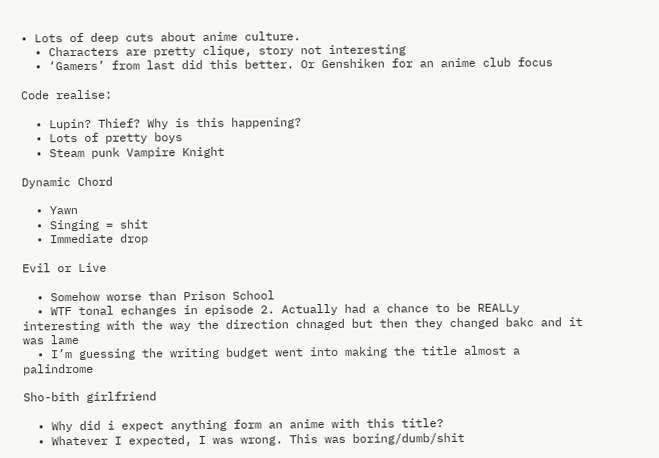• Lots of deep cuts about anime culture.
  • Characters are pretty clique, story not interesting
  • ‘Gamers’ from last did this better. Or Genshiken for an anime club focus

Code realise:

  • Lupin? Thief? Why is this happening?
  • Lots of pretty boys
  • Steam punk Vampire Knight

Dynamic Chord

  • Yawn
  • Singing = shit
  • Immediate drop

Evil or Live

  • Somehow worse than Prison School
  • WTF tonal echanges in episode 2. Actually had a chance to be REALLy interesting with the way the direction chnaged but then they changed bakc and it was lame
  • I’m guessing the writing budget went into making the title almost a palindrome

Sho-bith girlfriend

  • Why did i expect anything form an anime with this title?
  • Whatever I expected, I was wrong. This was boring/dumb/shit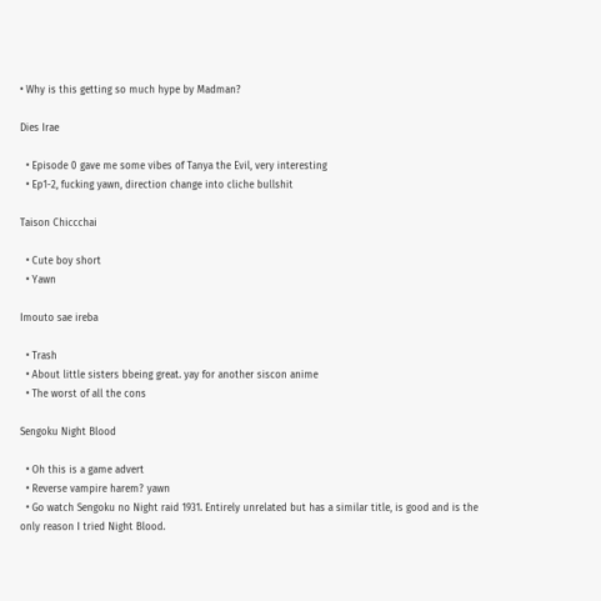• Why is this getting so much hype by Madman?

Dies Irae

  • Episode 0 gave me some vibes of Tanya the Evil, very interesting
  • Ep1-2, fucking yawn, direction change into cliche bullshit

Taison Chiccchai

  • Cute boy short
  • Yawn

Imouto sae ireba

  • Trash
  • About little sisters bbeing great. yay for another siscon anime
  • The worst of all the cons

Sengoku Night Blood

  • Oh this is a game advert
  • Reverse vampire harem? yawn
  • Go watch Sengoku no Night raid 1931. Entirely unrelated but has a similar title, is good and is the only reason I tried Night Blood.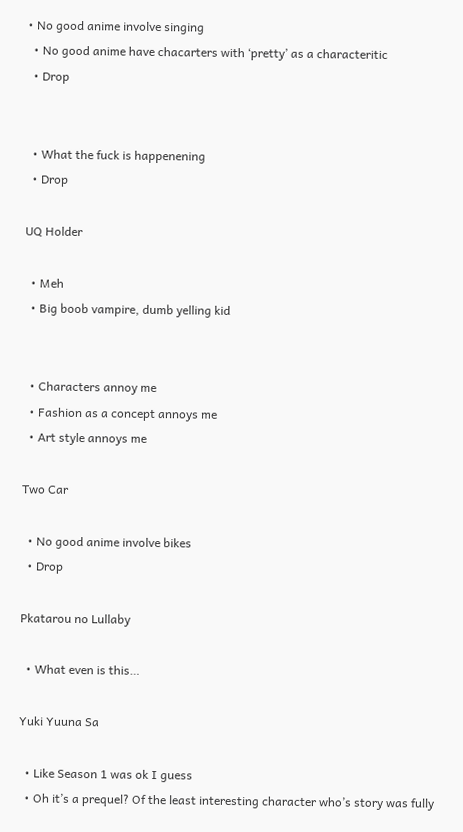• No good anime involve singing
  • No good anime have chacarters with ‘pretty’ as a characteritic
  • Drop


  • What the fuck is happenening
  • Drop

UQ Holder

  • Meh
  • Big boob vampire, dumb yelling kid


  • Characters annoy me
  • Fashion as a concept annoys me
  • Art style annoys me

Two Car

  • No good anime involve bikes
  • Drop

Pkatarou no Lullaby

  • What even is this…

Yuki Yuuna Sa

  • Like Season 1 was ok I guess
  • Oh it’s a prequel? Of the least interesting character who’s story was fully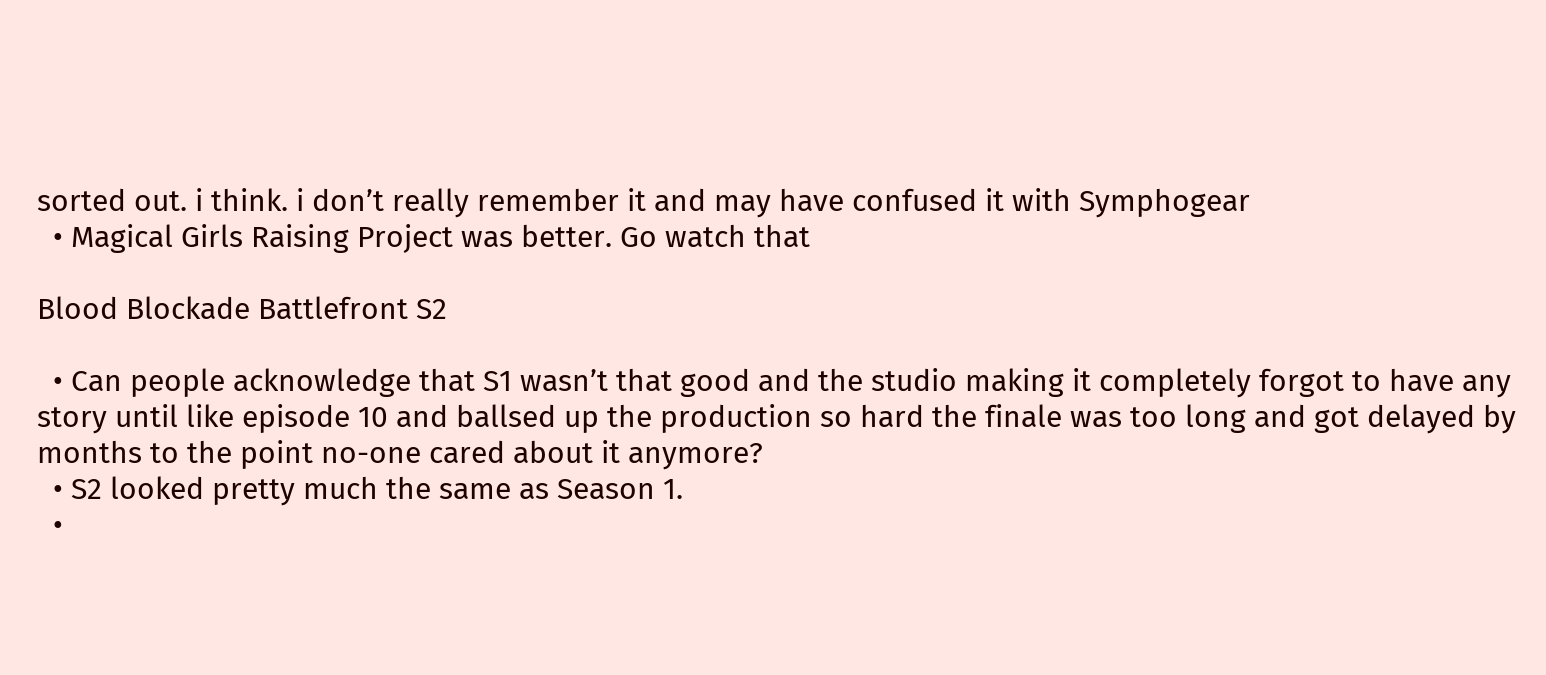sorted out. i think. i don’t really remember it and may have confused it with Symphogear
  • Magical Girls Raising Project was better. Go watch that

Blood Blockade Battlefront S2

  • Can people acknowledge that S1 wasn’t that good and the studio making it completely forgot to have any story until like episode 10 and ballsed up the production so hard the finale was too long and got delayed by months to the point no-one cared about it anymore?
  • S2 looked pretty much the same as Season 1.
  •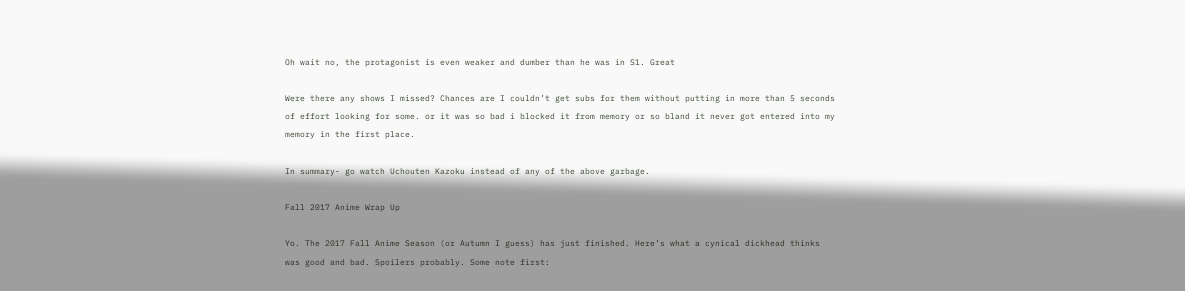Oh wait no, the protagonist is even weaker and dumber than he was in S1. Great

Were there any shows I missed? Chances are I couldn’t get subs for them without putting in more than 5 seconds of effort looking for some. or it was so bad i blocked it from memory or so bland it never got entered into my memory in the first place.

In summary- go watch Uchouten Kazoku instead of any of the above garbage.

Fall 2017 Anime Wrap Up

Yo. The 2017 Fall Anime Season (or Autumn I guess) has just finished. Here’s what a cynical dickhead thinks was good and bad. Spoilers probably. Some note first: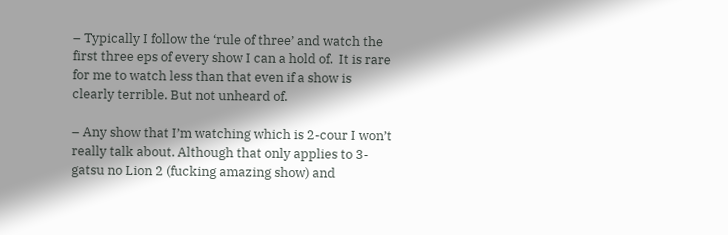– Typically I follow the ‘rule of three’ and watch the first three eps of every show I can a hold of.  It is rare for me to watch less than that even if a show is clearly terrible. But not unheard of.

– Any show that I’m watching which is 2-cour I won’t really talk about. Although that only applies to 3-gatsu no Lion 2 (fucking amazing show) and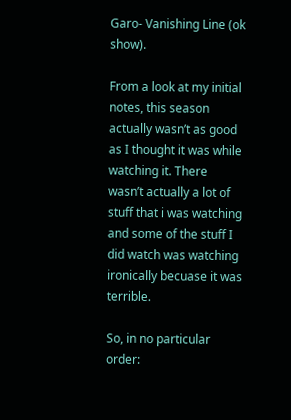Garo- Vanishing Line (ok show).

From a look at my initial notes, this season actually wasn’t as good as I thought it was while watching it. There wasn’t actually a lot of stuff that i was watching and some of the stuff I did watch was watching ironically becuase it was terrible.

So, in no particular order: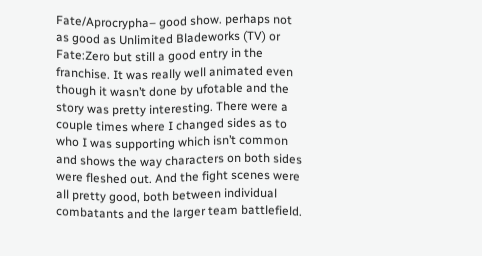Fate/Aprocrypha– good show. perhaps not as good as Unlimited Bladeworks (TV) or Fate:Zero but still a good entry in the franchise. It was really well animated even though it wasn’t done by ufotable and the story was pretty interesting. There were a couple times where I changed sides as to who I was supporting which isn’t common and shows the way characters on both sides were fleshed out. And the fight scenes were all pretty good, both between individual combatants and the larger team battlefield.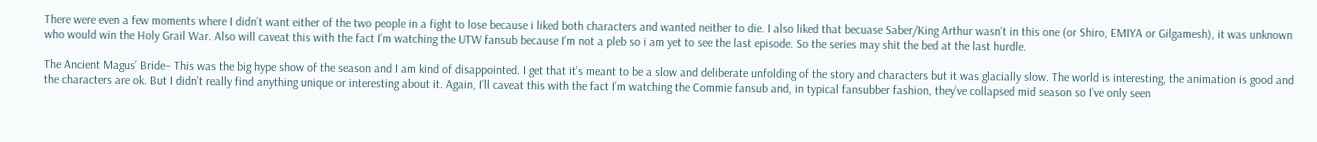There were even a few moments where I didn’t want either of the two people in a fight to lose because i liked both characters and wanted neither to die. I also liked that becuase Saber/King Arthur wasn’t in this one (or Shiro, EMIYA or Gilgamesh), it was unknown who would win the Holy Grail War. Also will caveat this with the fact I’m watching the UTW fansub because I’m not a pleb so i am yet to see the last episode. So the series may shit the bed at the last hurdle.

The Ancient Magus’ Bride– This was the big hype show of the season and I am kind of disappointed. I get that it’s meant to be a slow and deliberate unfolding of the story and characters but it was glacially slow. The world is interesting, the animation is good and the characters are ok. But I didn’t really find anything unique or interesting about it. Again, I’ll caveat this with the fact I’m watching the Commie fansub and, in typical fansubber fashion, they’ve collapsed mid season so I’ve only seen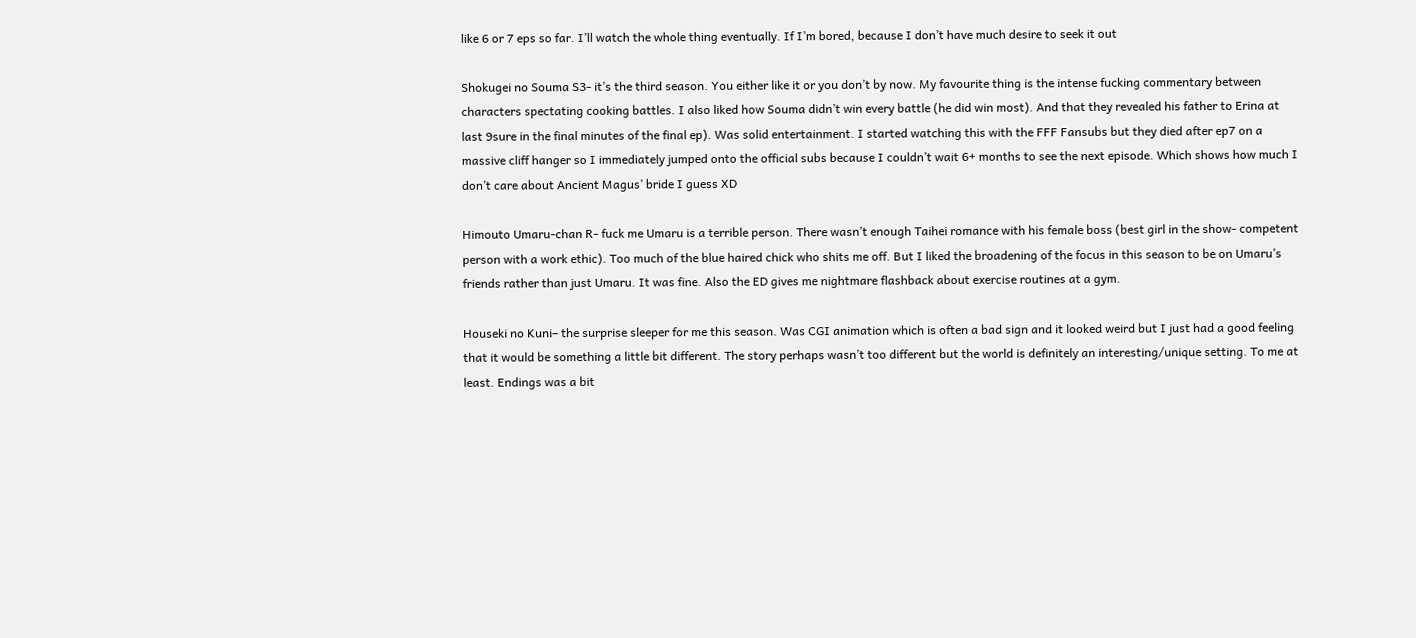like 6 or 7 eps so far. I’ll watch the whole thing eventually. If I’m bored, because I don’t have much desire to seek it out

Shokugei no Souma S3- it’s the third season. You either like it or you don’t by now. My favourite thing is the intense fucking commentary between characters spectating cooking battles. I also liked how Souma didn’t win every battle (he did win most). And that they revealed his father to Erina at last 9sure in the final minutes of the final ep). Was solid entertainment. I started watching this with the FFF Fansubs but they died after ep7 on a massive cliff hanger so I immediately jumped onto the official subs because I couldn’t wait 6+ months to see the next episode. Which shows how much I don’t care about Ancient Magus’ bride I guess XD

Himouto Umaru-chan R- fuck me Umaru is a terrible person. There wasn’t enough Taihei romance with his female boss (best girl in the show- competent person with a work ethic). Too much of the blue haired chick who shits me off. But I liked the broadening of the focus in this season to be on Umaru’s friends rather than just Umaru. It was fine. Also the ED gives me nightmare flashback about exercise routines at a gym.

Houseki no Kuni– the surprise sleeper for me this season. Was CGI animation which is often a bad sign and it looked weird but I just had a good feeling that it would be something a little bit different. The story perhaps wasn’t too different but the world is definitely an interesting/unique setting. To me at least. Endings was a bit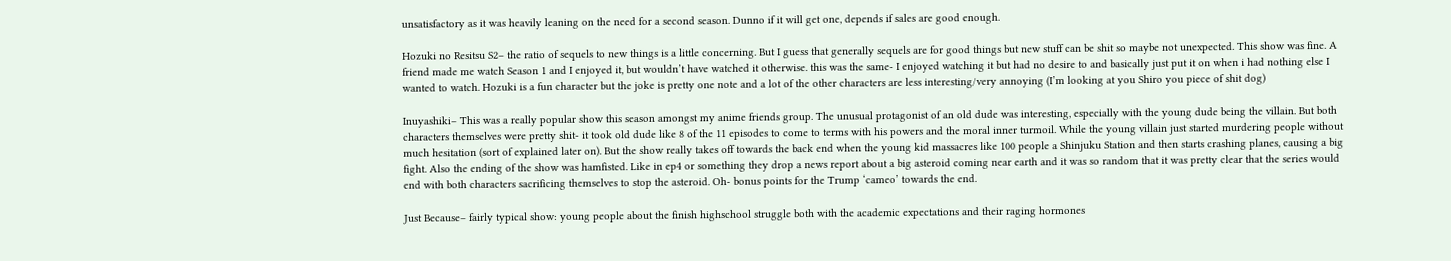unsatisfactory as it was heavily leaning on the need for a second season. Dunno if it will get one, depends if sales are good enough.

Hozuki no Resitsu S2– the ratio of sequels to new things is a little concerning. But I guess that generally sequels are for good things but new stuff can be shit so maybe not unexpected. This show was fine. A friend made me watch Season 1 and I enjoyed it, but wouldn’t have watched it otherwise. this was the same- I enjoyed watching it but had no desire to and basically just put it on when i had nothing else I wanted to watch. Hozuki is a fun character but the joke is pretty one note and a lot of the other characters are less interesting/very annoying (I’m looking at you Shiro you piece of shit dog)

Inuyashiki– This was a really popular show this season amongst my anime friends group. The unusual protagonist of an old dude was interesting, especially with the young dude being the villain. But both characters themselves were pretty shit- it took old dude like 8 of the 11 episodes to come to terms with his powers and the moral inner turmoil. While the young villain just started murdering people without much hesitation (sort of explained later on). But the show really takes off towards the back end when the young kid massacres like 100 people a Shinjuku Station and then starts crashing planes, causing a big fight. Also the ending of the show was hamfisted. Like in ep4 or something they drop a news report about a big asteroid coming near earth and it was so random that it was pretty clear that the series would end with both characters sacrificing themselves to stop the asteroid. Oh- bonus points for the Trump ‘cameo’ towards the end.

Just Because– fairly typical show: young people about the finish highschool struggle both with the academic expectations and their raging hormones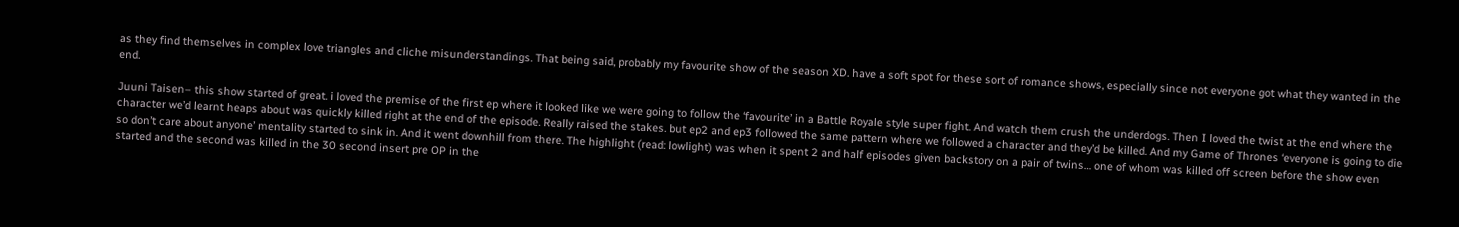as they find themselves in complex love triangles and cliche misunderstandings. That being said, probably my favourite show of the season XD. have a soft spot for these sort of romance shows, especially since not everyone got what they wanted in the end.

Juuni Taisen– this show started of great. i loved the premise of the first ep where it looked like we were going to follow the ‘favourite’ in a Battle Royale style super fight. And watch them crush the underdogs. Then I loved the twist at the end where the character we’d learnt heaps about was quickly killed right at the end of the episode. Really raised the stakes. but ep2 and ep3 followed the same pattern where we followed a character and they’d be killed. And my Game of Thrones ‘everyone is going to die so don’t care about anyone’ mentality started to sink in. And it went downhill from there. The highlight (read: lowlight) was when it spent 2 and half episodes given backstory on a pair of twins… one of whom was killed off screen before the show even started and the second was killed in the 30 second insert pre OP in the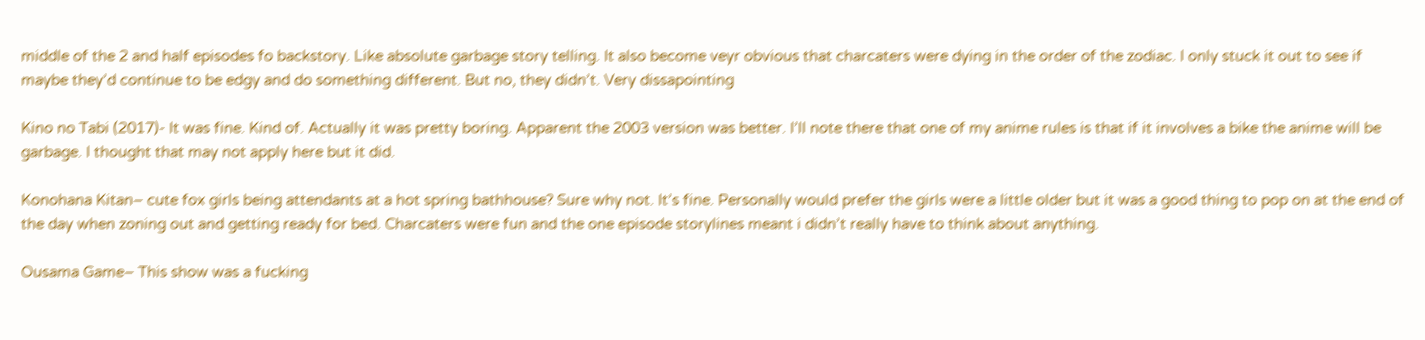middle of the 2 and half episodes fo backstory. Like absolute garbage story telling. It also become veyr obvious that charcaters were dying in the order of the zodiac. I only stuck it out to see if maybe they’d continue to be edgy and do something different. But no, they didn’t. Very dissapointing

Kino no Tabi (2017)- It was fine. Kind of. Actually it was pretty boring. Apparent the 2003 version was better. I’ll note there that one of my anime rules is that if it involves a bike the anime will be garbage. I thought that may not apply here but it did.

Konohana Kitan– cute fox girls being attendants at a hot spring bathhouse? Sure why not. It’s fine. Personally would prefer the girls were a little older but it was a good thing to pop on at the end of the day when zoning out and getting ready for bed. Charcaters were fun and the one episode storylines meant i didn’t really have to think about anything.

Ousama Game– This show was a fucking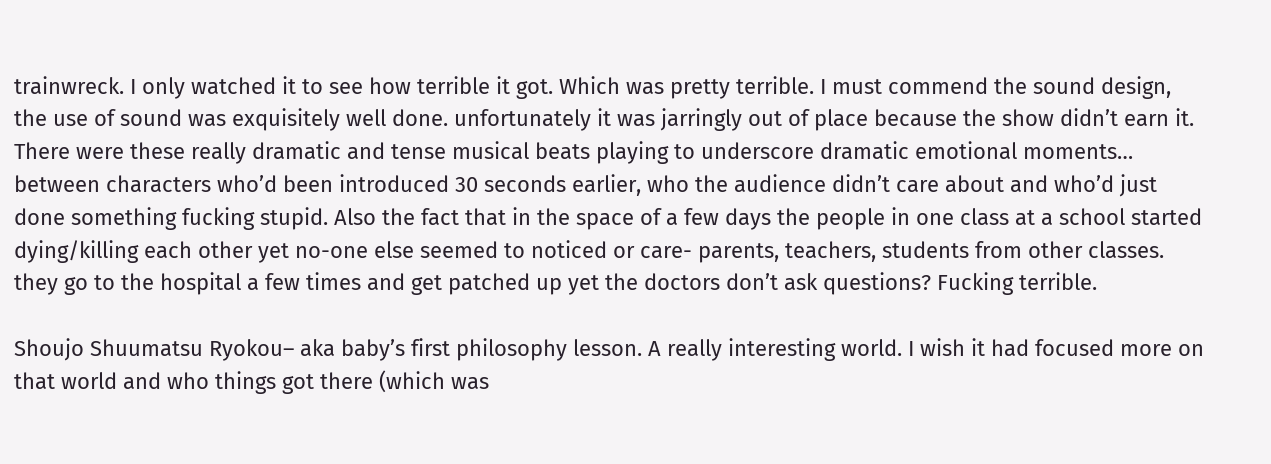trainwreck. I only watched it to see how terrible it got. Which was pretty terrible. I must commend the sound design, the use of sound was exquisitely well done. unfortunately it was jarringly out of place because the show didn’t earn it. There were these really dramatic and tense musical beats playing to underscore dramatic emotional moments… between characters who’d been introduced 30 seconds earlier, who the audience didn’t care about and who’d just done something fucking stupid. Also the fact that in the space of a few days the people in one class at a school started dying/killing each other yet no-one else seemed to noticed or care- parents, teachers, students from other classes. they go to the hospital a few times and get patched up yet the doctors don’t ask questions? Fucking terrible.

Shoujo Shuumatsu Ryokou– aka baby’s first philosophy lesson. A really interesting world. I wish it had focused more on that world and who things got there (which was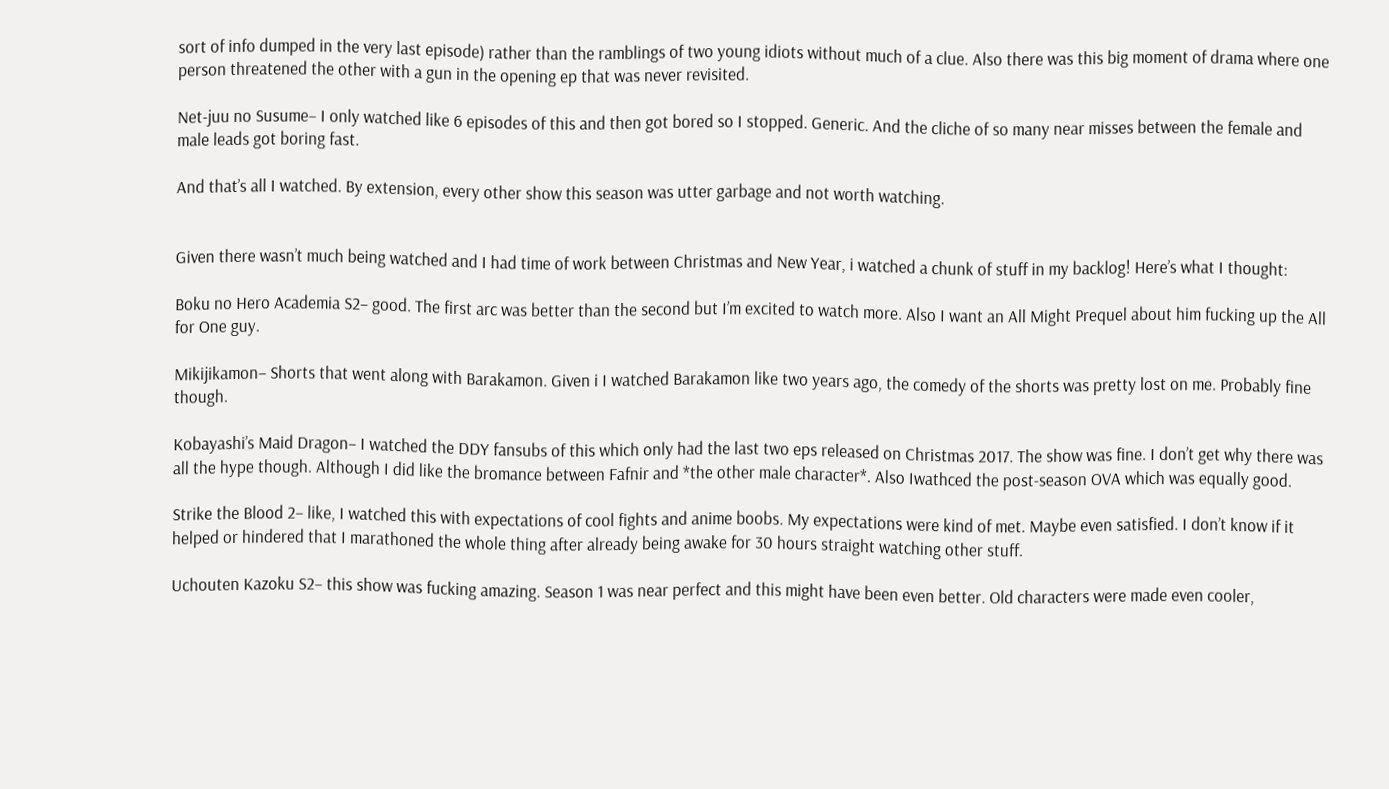sort of info dumped in the very last episode) rather than the ramblings of two young idiots without much of a clue. Also there was this big moment of drama where one person threatened the other with a gun in the opening ep that was never revisited.

Net-juu no Susume– I only watched like 6 episodes of this and then got bored so I stopped. Generic. And the cliche of so many near misses between the female and male leads got boring fast.

And that’s all I watched. By extension, every other show this season was utter garbage and not worth watching.


Given there wasn’t much being watched and I had time of work between Christmas and New Year, i watched a chunk of stuff in my backlog! Here’s what I thought:

Boku no Hero Academia S2– good. The first arc was better than the second but I’m excited to watch more. Also I want an All Might Prequel about him fucking up the All for One guy.

Mikijikamon– Shorts that went along with Barakamon. Given i I watched Barakamon like two years ago, the comedy of the shorts was pretty lost on me. Probably fine though.

Kobayashi’s Maid Dragon– I watched the DDY fansubs of this which only had the last two eps released on Christmas 2017. The show was fine. I don’t get why there was all the hype though. Although I did like the bromance between Fafnir and *the other male character*. Also Iwathced the post-season OVA which was equally good.

Strike the Blood 2– like, I watched this with expectations of cool fights and anime boobs. My expectations were kind of met. Maybe even satisfied. I don’t know if it helped or hindered that I marathoned the whole thing after already being awake for 30 hours straight watching other stuff.

Uchouten Kazoku S2– this show was fucking amazing. Season 1 was near perfect and this might have been even better. Old characters were made even cooler,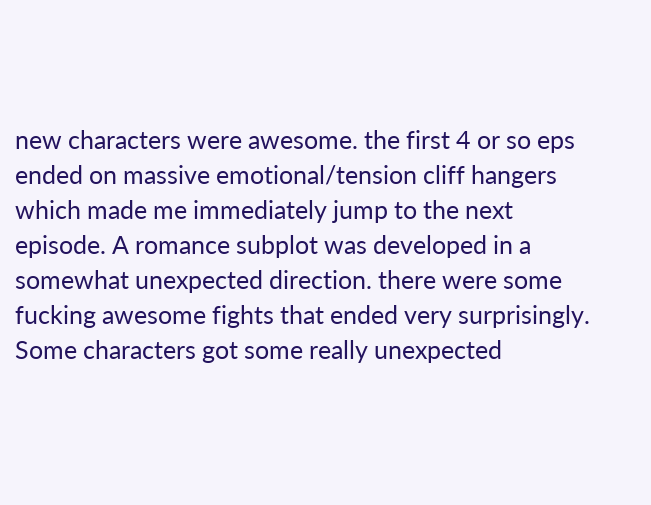new characters were awesome. the first 4 or so eps ended on massive emotional/tension cliff hangers which made me immediately jump to the next episode. A romance subplot was developed in a somewhat unexpected direction. there were some fucking awesome fights that ended very surprisingly. Some characters got some really unexpected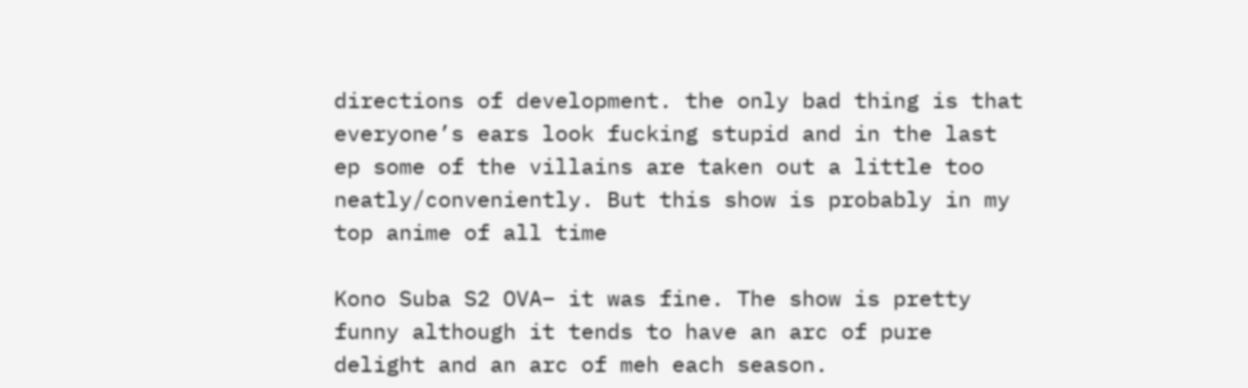directions of development. the only bad thing is that everyone’s ears look fucking stupid and in the last ep some of the villains are taken out a little too neatly/conveniently. But this show is probably in my top anime of all time

Kono Suba S2 OVA– it was fine. The show is pretty funny although it tends to have an arc of pure delight and an arc of meh each season.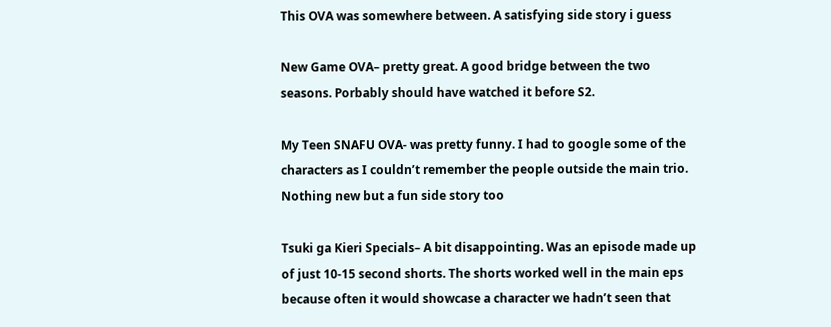This OVA was somewhere between. A satisfying side story i guess

New Game OVA– pretty great. A good bridge between the two seasons. Porbably should have watched it before S2.

My Teen SNAFU OVA- was pretty funny. I had to google some of the characters as I couldn’t remember the people outside the main trio. Nothing new but a fun side story too

Tsuki ga Kieri Specials– A bit disappointing. Was an episode made up of just 10-15 second shorts. The shorts worked well in the main eps because often it would showcase a character we hadn’t seen that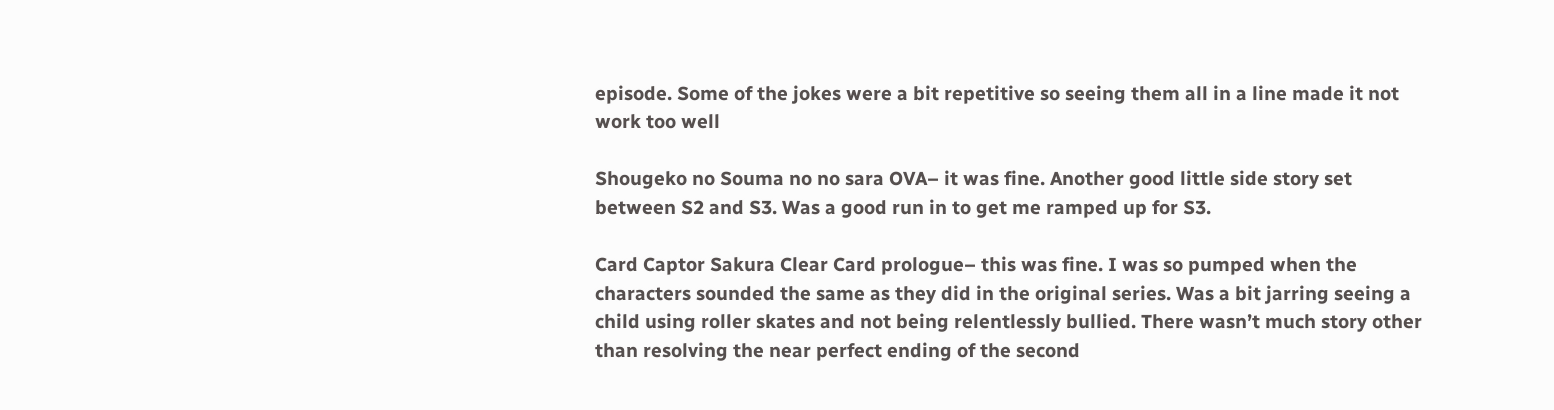episode. Some of the jokes were a bit repetitive so seeing them all in a line made it not work too well

Shougeko no Souma no no sara OVA– it was fine. Another good little side story set between S2 and S3. Was a good run in to get me ramped up for S3.

Card Captor Sakura Clear Card prologue– this was fine. I was so pumped when the characters sounded the same as they did in the original series. Was a bit jarring seeing a child using roller skates and not being relentlessly bullied. There wasn’t much story other than resolving the near perfect ending of the second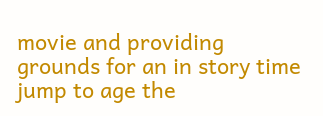movie and providing grounds for an in story time jump to age the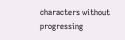characters without progressing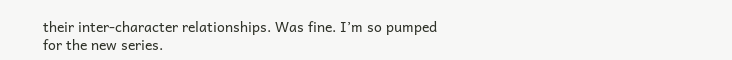their inter-character relationships. Was fine. I’m so pumped for the new series.